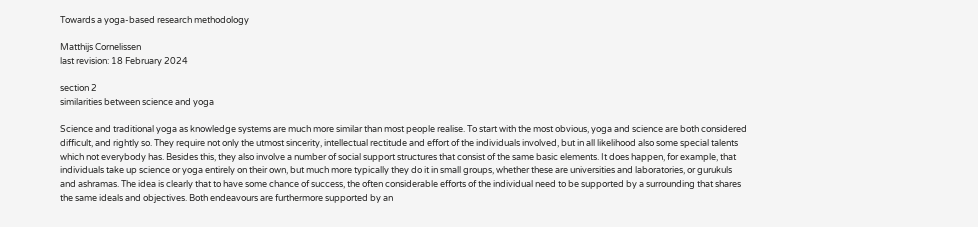Towards a yoga-based research methodology

Matthijs Cornelissen
last revision: 18 February 2024

section 2
similarities between science and yoga

Science and traditional yoga as knowledge systems are much more similar than most people realise. To start with the most obvious, yoga and science are both considered difficult, and rightly so. They require not only the utmost sincerity, intellectual rectitude and effort of the individuals involved, but in all likelihood also some special talents which not everybody has. Besides this, they also involve a number of social support structures that consist of the same basic elements. It does happen, for example, that individuals take up science or yoga entirely on their own, but much more typically they do it in small groups, whether these are universities and laboratories, or gurukuls and ashramas. The idea is clearly that to have some chance of success, the often considerable efforts of the individual need to be supported by a surrounding that shares the same ideals and objectives. Both endeavours are furthermore supported by an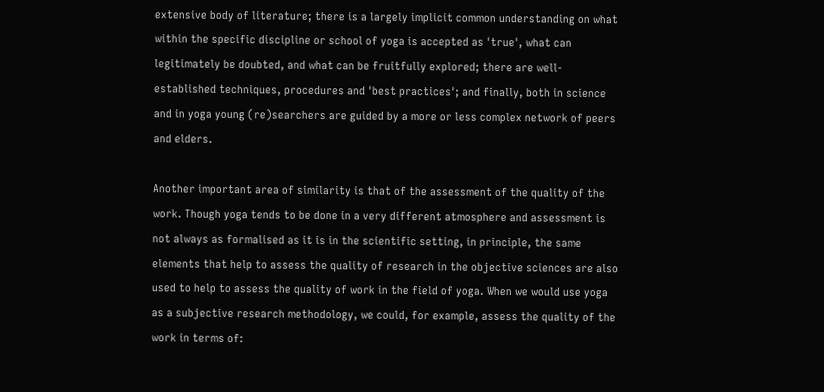extensive body of literature; there is a largely implicit common understanding on what within the specific discipline or school of yoga is accepted as 'true', what can legitimately be doubted, and what can be fruitfully explored; there are well-established techniques, procedures and 'best practices'; and finally, both in science and in yoga young (re)searchers are guided by a more or less complex network of peers and elders.

Another important area of similarity is that of the assessment of the quality of the work. Though yoga tends to be done in a very different atmosphere and assessment is not always as formalised as it is in the scientific setting, in principle, the same elements that help to assess the quality of research in the objective sciences are also used to help to assess the quality of work in the field of yoga. When we would use yoga as a subjective research methodology, we could, for example, assess the quality of the work in terms of: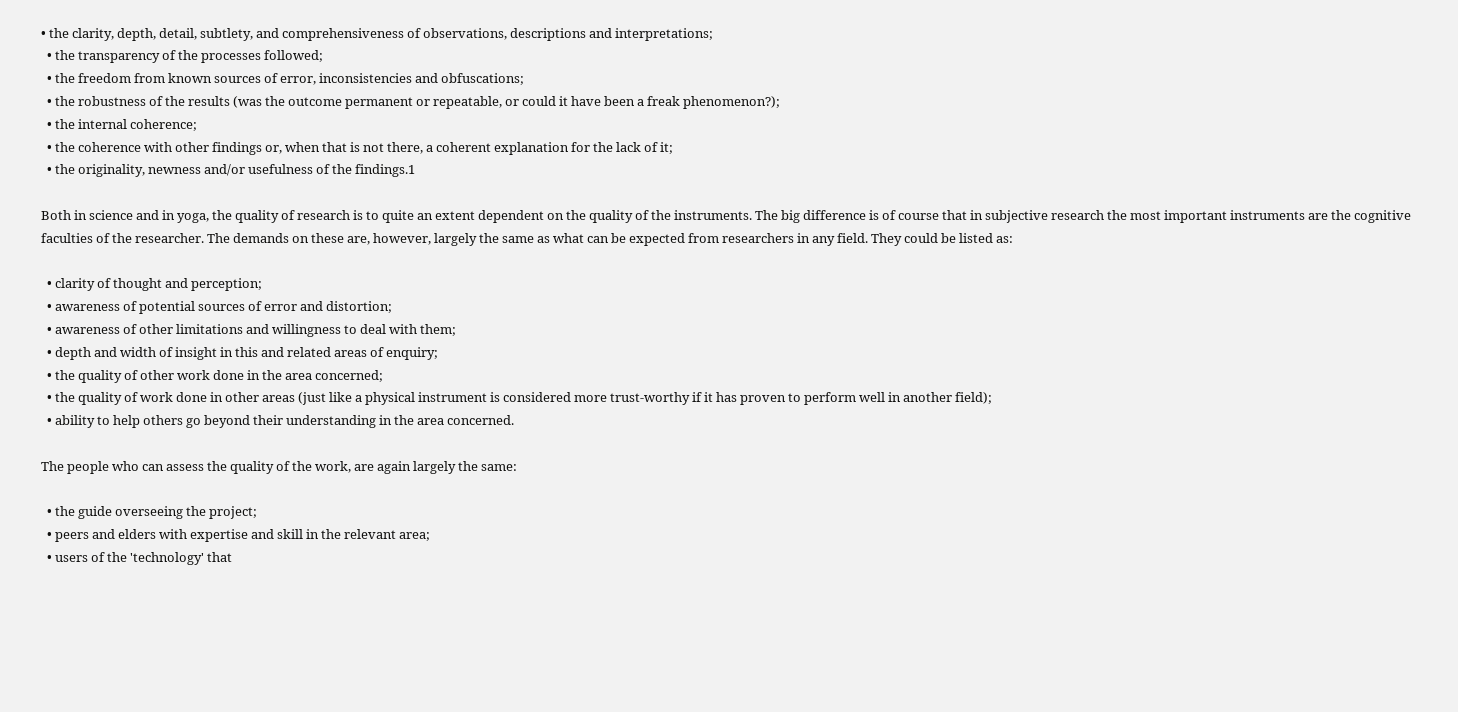• the clarity, depth, detail, subtlety, and comprehensiveness of observations, descriptions and interpretations;
  • the transparency of the processes followed;
  • the freedom from known sources of error, inconsistencies and obfuscations;
  • the robustness of the results (was the outcome permanent or repeatable, or could it have been a freak phenomenon?);
  • the internal coherence;
  • the coherence with other findings or, when that is not there, a coherent explanation for the lack of it;
  • the originality, newness and/or usefulness of the findings.1

Both in science and in yoga, the quality of research is to quite an extent dependent on the quality of the instruments. The big difference is of course that in subjective research the most important instruments are the cognitive faculties of the researcher. The demands on these are, however, largely the same as what can be expected from researchers in any field. They could be listed as:

  • clarity of thought and perception;
  • awareness of potential sources of error and distortion;
  • awareness of other limitations and willingness to deal with them;
  • depth and width of insight in this and related areas of enquiry;
  • the quality of other work done in the area concerned;
  • the quality of work done in other areas (just like a physical instrument is considered more trust-worthy if it has proven to perform well in another field);
  • ability to help others go beyond their understanding in the area concerned.

The people who can assess the quality of the work, are again largely the same:

  • the guide overseeing the project;
  • peers and elders with expertise and skill in the relevant area;
  • users of the 'technology' that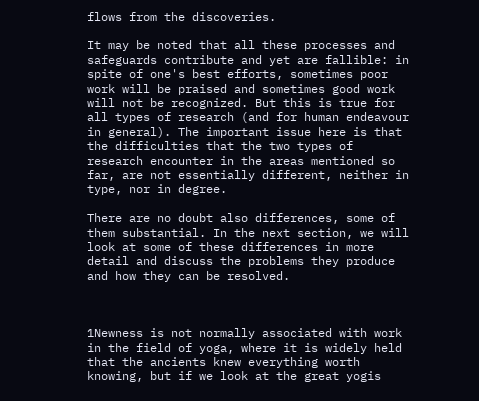flows from the discoveries.

It may be noted that all these processes and safeguards contribute and yet are fallible: in spite of one's best efforts, sometimes poor work will be praised and sometimes good work will not be recognized. But this is true for all types of research (and for human endeavour in general). The important issue here is that the difficulties that the two types of research encounter in the areas mentioned so far, are not essentially different, neither in type, nor in degree.

There are no doubt also differences, some of them substantial. In the next section, we will look at some of these differences in more detail and discuss the problems they produce and how they can be resolved.



1Newness is not normally associated with work in the field of yoga, where it is widely held that the ancients knew everything worth knowing, but if we look at the great yogis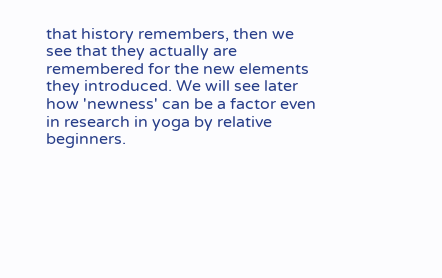that history remembers, then we see that they actually are remembered for the new elements they introduced. We will see later how 'newness' can be a factor even in research in yoga by relative beginners.